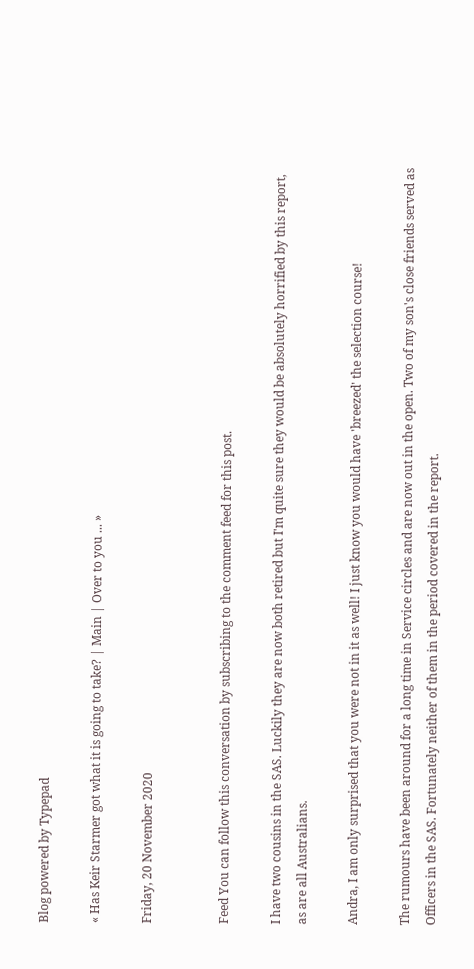Blog powered by Typepad

« Has Keir Starmer got what it is going to take? | Main | Over to you ... »

Friday, 20 November 2020


Feed You can follow this conversation by subscribing to the comment feed for this post.

I have two cousins in the SAS. Luckily they are now both retired but I'm quite sure they would be absolutely horrified by this report, as are all Australians.

Andra, I am only surprised that you were not in it as well! I just know you would have 'breezed' the selection course!

The rumours have been around for a long time in Service circles and are now out in the open. Two of my son's close friends served as Officers in the SAS. Fortunately neither of them in the period covered in the report.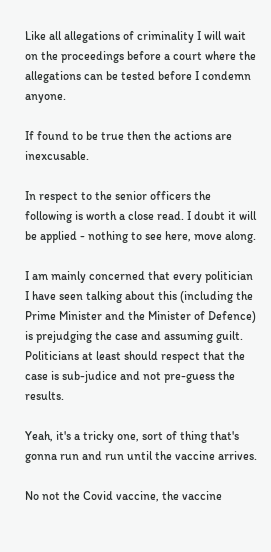Like all allegations of criminality I will wait on the proceedings before a court where the allegations can be tested before I condemn anyone.

If found to be true then the actions are inexcusable.

In respect to the senior officers the following is worth a close read. I doubt it will be applied - nothing to see here, move along.

I am mainly concerned that every politician I have seen talking about this (including the Prime Minister and the Minister of Defence) is prejudging the case and assuming guilt. Politicians at least should respect that the case is sub-judice and not pre-guess the results.

Yeah, it's a tricky one, sort of thing that's gonna run and run until the vaccine arrives.

No not the Covid vaccine, the vaccine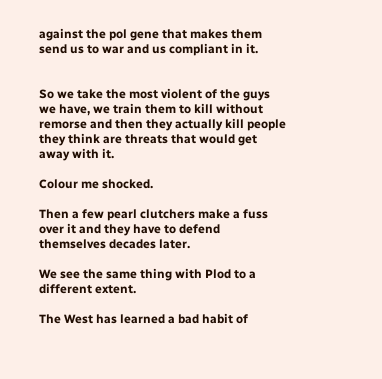against the pol gene that makes them send us to war and us compliant in it.


So we take the most violent of the guys we have, we train them to kill without remorse and then they actually kill people they think are threats that would get away with it.

Colour me shocked.

Then a few pearl clutchers make a fuss over it and they have to defend themselves decades later.

We see the same thing with Plod to a different extent.

The West has learned a bad habit of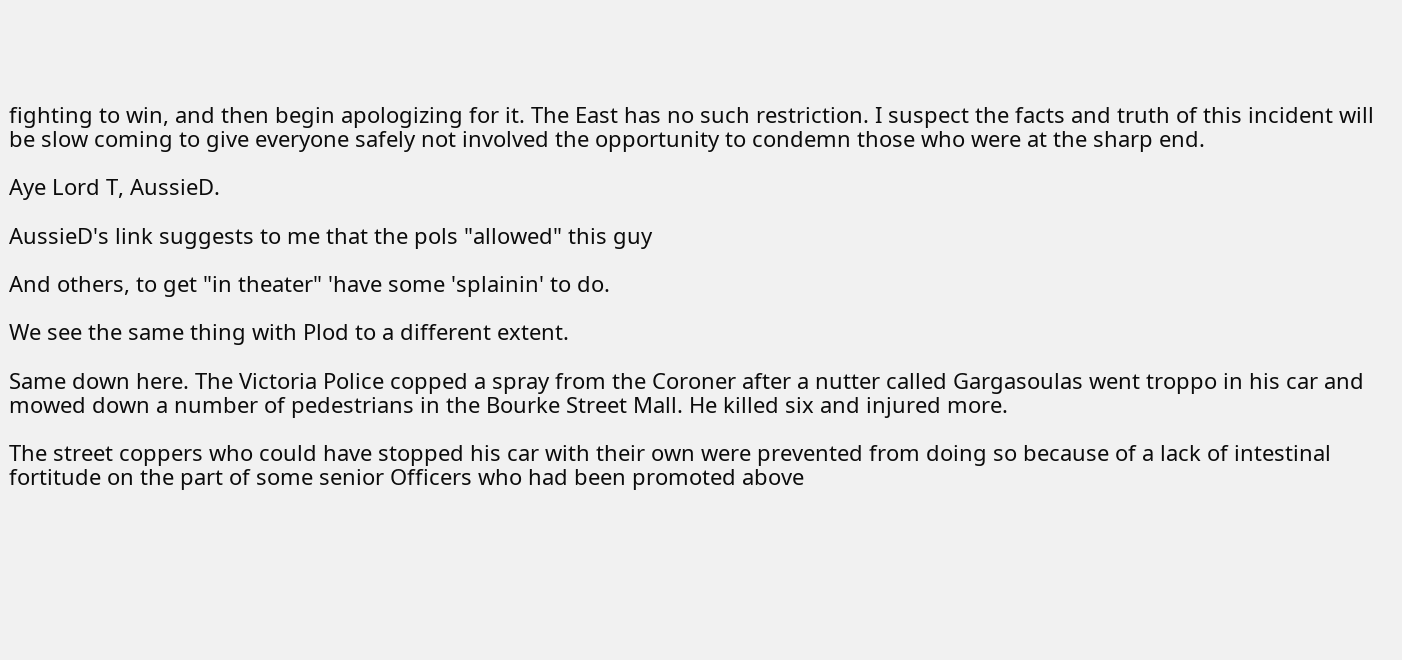fighting to win, and then begin apologizing for it. The East has no such restriction. I suspect the facts and truth of this incident will be slow coming to give everyone safely not involved the opportunity to condemn those who were at the sharp end.

Aye Lord T, AussieD.

AussieD's link suggests to me that the pols "allowed" this guy

And others, to get "in theater" 'have some 'splainin' to do.

We see the same thing with Plod to a different extent.

Same down here. The Victoria Police copped a spray from the Coroner after a nutter called Gargasoulas went troppo in his car and mowed down a number of pedestrians in the Bourke Street Mall. He killed six and injured more.

The street coppers who could have stopped his car with their own were prevented from doing so because of a lack of intestinal fortitude on the part of some senior Officers who had been promoted above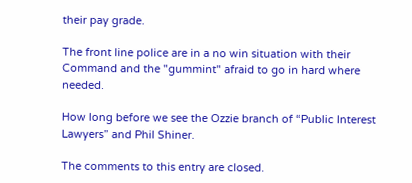their pay grade.

The front line police are in a no win situation with their Command and the "gummint" afraid to go in hard where needed.

How long before we see the Ozzie branch of “Public Interest Lawyers” and Phil Shiner.

The comments to this entry are closed.